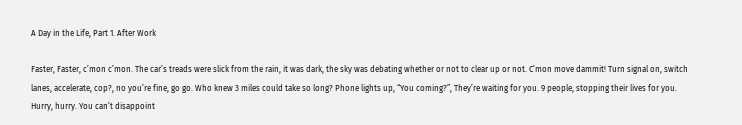A Day in the Life, Part 1. After Work

Faster, Faster, c’mon c’mon. The car’s treads were slick from the rain, it was dark, the sky was debating whether or not to clear up or not. C’mon move dammit! Turn signal on, switch lanes, accelerate, cop?, no you’re fine, go go. Who knew 3 miles could take so long? Phone lights up, “You coming?”, They’re waiting for you. 9 people, stopping their lives for you. Hurry, hurry. You can’t disappoint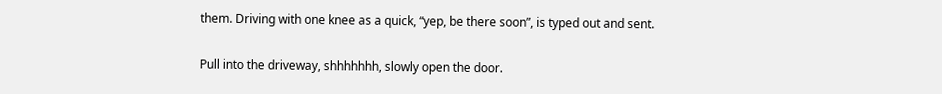them. Driving with one knee as a quick, “yep, be there soon”, is typed out and sent.

Pull into the driveway, shhhhhhh, slowly open the door.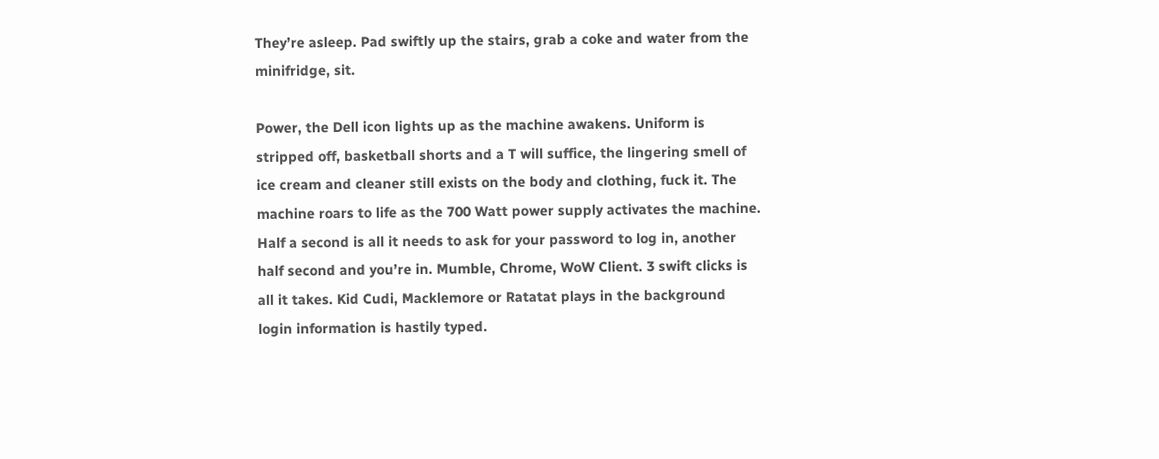They’re asleep. Pad swiftly up the stairs, grab a coke and water from the minifridge, sit.

Power, the Dell icon lights up as the machine awakens. Uniform is stripped off, basketball shorts and a T will suffice, the lingering smell of ice cream and cleaner still exists on the body and clothing, fuck it. The machine roars to life as the 700 Watt power supply activates the machine. Half a second is all it needs to ask for your password to log in, another half second and you’re in. Mumble, Chrome, WoW Client. 3 swift clicks is all it takes. Kid Cudi, Macklemore or Ratatat plays in the background login information is hastily typed.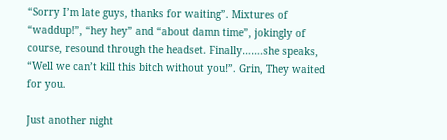“Sorry I’m late guys, thanks for waiting”. Mixtures of “waddup!”, “hey hey” and “about damn time”, jokingly of course, resound through the headset. Finally…….she speaks, “Well we can’t kill this bitch without you!”. Grin, They waited for you.

Just another night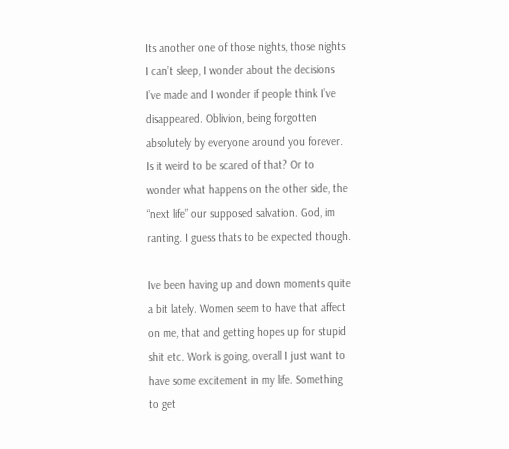Its another one of those nights, those nights I can’t sleep, I wonder about the decisions I’ve made and I wonder if people think I’ve disappeared. Oblivion, being forgotten absolutely by everyone around you forever. Is it weird to be scared of that? Or to wonder what happens on the other side, the “next life” our supposed salvation. God, im ranting. I guess thats to be expected though.

Ive been having up and down moments quite a bit lately. Women seem to have that affect on me, that and getting hopes up for stupid shit etc. Work is going, overall I just want to have some excitement in my life. Something to get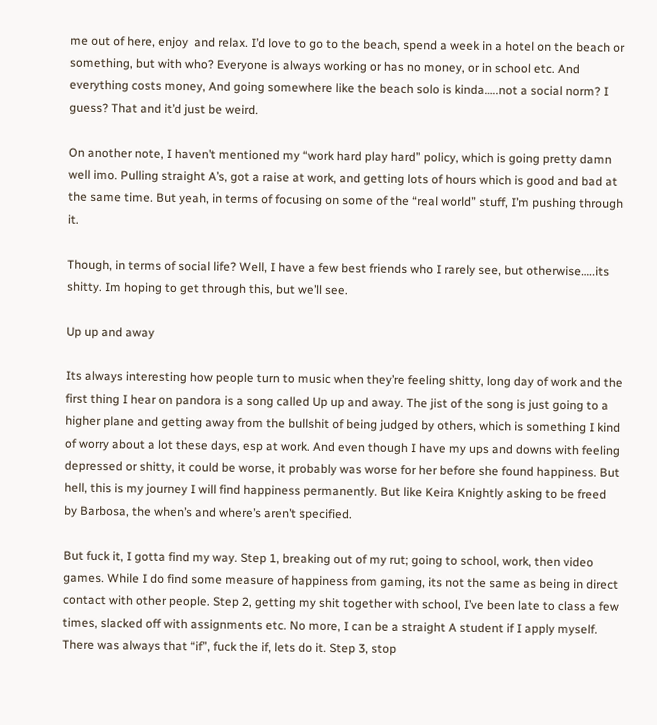me out of here, enjoy  and relax. I’d love to go to the beach, spend a week in a hotel on the beach or something, but with who? Everyone is always working or has no money, or in school etc. And everything costs money, And going somewhere like the beach solo is kinda…..not a social norm? I guess? That and it’d just be weird.

On another note, I haven’t mentioned my “work hard play hard” policy, which is going pretty damn well imo. Pulling straight A’s, got a raise at work, and getting lots of hours which is good and bad at the same time. But yeah, in terms of focusing on some of the “real world” stuff, I’m pushing through it.

Though, in terms of social life? Well, I have a few best friends who I rarely see, but otherwise…..its shitty. Im hoping to get through this, but we’ll see.

Up up and away

Its always interesting how people turn to music when they’re feeling shitty, long day of work and the first thing I hear on pandora is a song called Up up and away. The jist of the song is just going to a higher plane and getting away from the bullshit of being judged by others, which is something I kind of worry about a lot these days, esp at work. And even though I have my ups and downs with feeling depressed or shitty, it could be worse, it probably was worse for her before she found happiness. But hell, this is my journey I will find happiness permanently. But like Keira Knightly asking to be freed by Barbosa, the when’s and where’s aren’t specified.

But fuck it, I gotta find my way. Step 1, breaking out of my rut; going to school, work, then video games. While I do find some measure of happiness from gaming, its not the same as being in direct contact with other people. Step 2, getting my shit together with school, I’ve been late to class a few times, slacked off with assignments etc. No more, I can be a straight A student if I apply myself. There was always that “if”, fuck the if, lets do it. Step 3, stop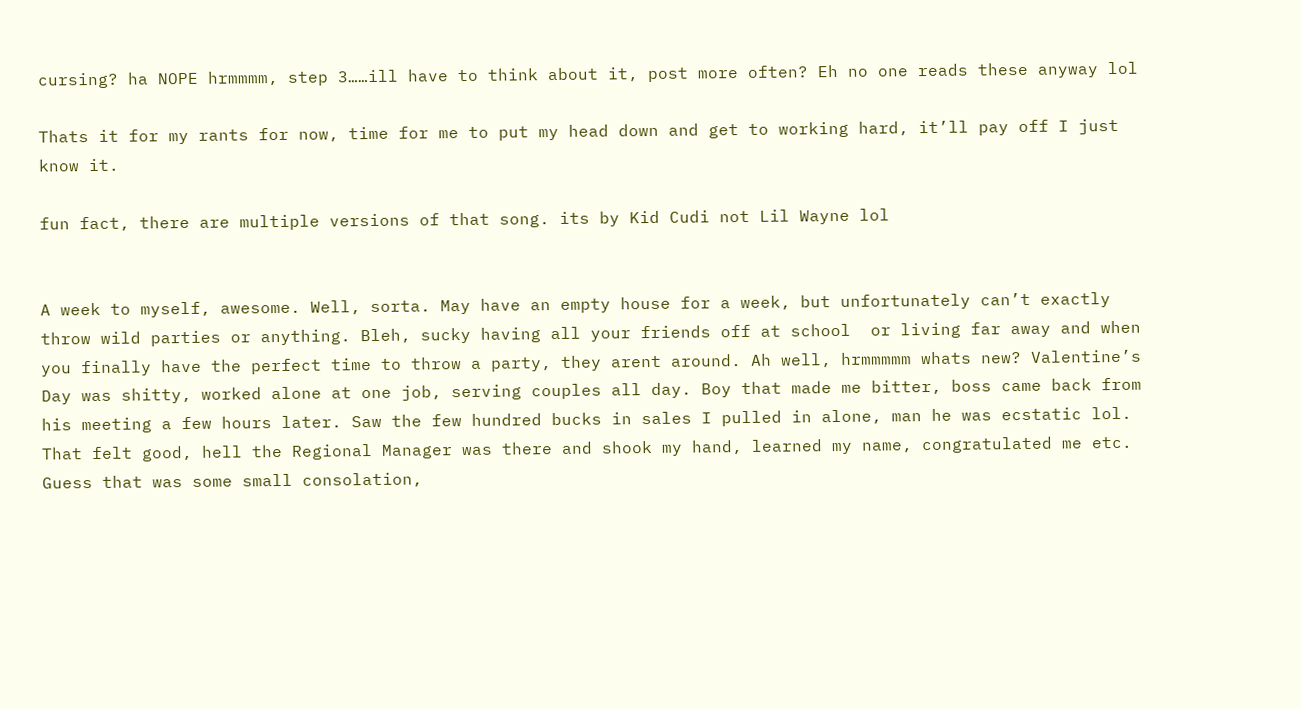cursing? ha NOPE hrmmmm, step 3……ill have to think about it, post more often? Eh no one reads these anyway lol

Thats it for my rants for now, time for me to put my head down and get to working hard, it’ll pay off I just know it.

fun fact, there are multiple versions of that song. its by Kid Cudi not Lil Wayne lol


A week to myself, awesome. Well, sorta. May have an empty house for a week, but unfortunately can’t exactly throw wild parties or anything. Bleh, sucky having all your friends off at school  or living far away and when you finally have the perfect time to throw a party, they arent around. Ah well, hrmmmmm whats new? Valentine’s Day was shitty, worked alone at one job, serving couples all day. Boy that made me bitter, boss came back from his meeting a few hours later. Saw the few hundred bucks in sales I pulled in alone, man he was ecstatic lol. That felt good, hell the Regional Manager was there and shook my hand, learned my name, congratulated me etc. Guess that was some small consolation,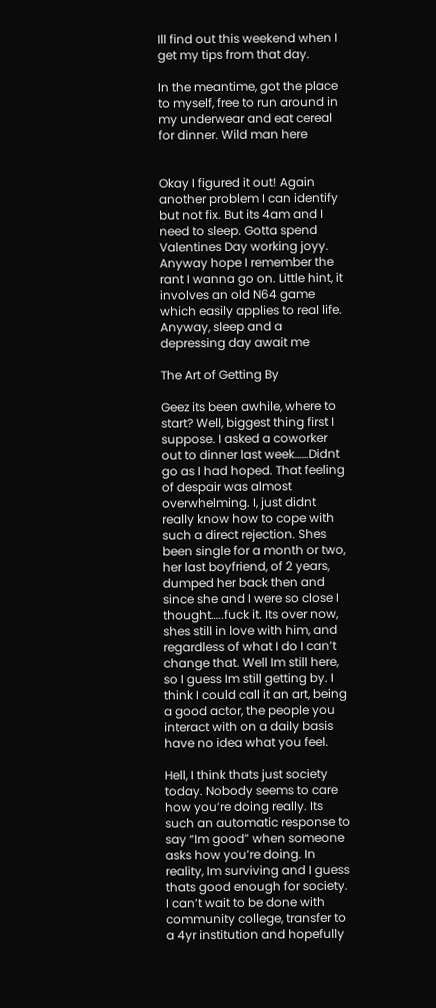Ill find out this weekend when I get my tips from that day.

In the meantime, got the place to myself, free to run around in my underwear and eat cereal for dinner. Wild man here


Okay I figured it out! Again another problem I can identify but not fix. But its 4am and I need to sleep. Gotta spend Valentines Day working joyy. Anyway hope I remember the rant I wanna go on. Little hint, it involves an old N64 game which easily applies to real life. Anyway, sleep and a depressing day await me

The Art of Getting By

Geez its been awhile, where to start? Well, biggest thing first I suppose. I asked a coworker out to dinner last week……Didnt go as I had hoped. That feeling of despair was almost overwhelming. I, just didnt really know how to cope with such a direct rejection. Shes been single for a month or two, her last boyfriend, of 2 years, dumped her back then and since she and I were so close I thought…..fuck it. Its over now, shes still in love with him, and regardless of what I do I can’t change that. Well Im still here, so I guess Im still getting by. I think I could call it an art, being a good actor, the people you interact with on a daily basis have no idea what you feel.

Hell, I think thats just society today. Nobody seems to care how you’re doing really. Its such an automatic response to say “Im good” when someone asks how you’re doing. In reality, Im surviving and I guess thats good enough for society. I can’t wait to be done with community college, transfer to a 4yr institution and hopefully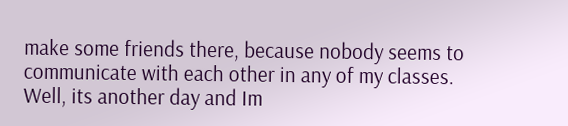make some friends there, because nobody seems to communicate with each other in any of my classes. Well, its another day and Im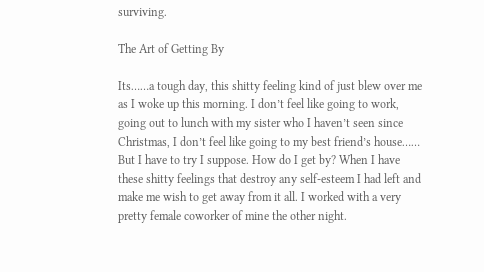surviving.

The Art of Getting By

Its……a tough day, this shitty feeling kind of just blew over me as I woke up this morning. I don’t feel like going to work, going out to lunch with my sister who I haven’t seen since Christmas, I don’t feel like going to my best friend’s house…… But I have to try I suppose. How do I get by? When I have these shitty feelings that destroy any self-esteem I had left and make me wish to get away from it all. I worked with a very pretty female coworker of mine the other night.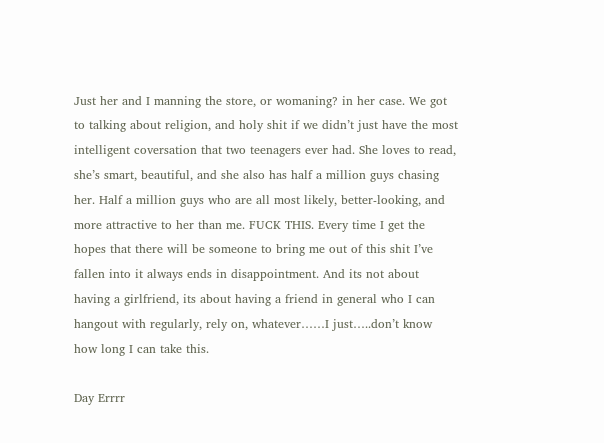Just her and I manning the store, or womaning? in her case. We got to talking about religion, and holy shit if we didn’t just have the most intelligent coversation that two teenagers ever had. She loves to read, she’s smart, beautiful, and she also has half a million guys chasing her. Half a million guys who are all most likely, better-looking, and more attractive to her than me. FUCK THIS. Every time I get the hopes that there will be someone to bring me out of this shit I’ve fallen into it always ends in disappointment. And its not about having a girlfriend, its about having a friend in general who I can hangout with regularly, rely on, whatever……I just…..don’t know how long I can take this.

Day Errrr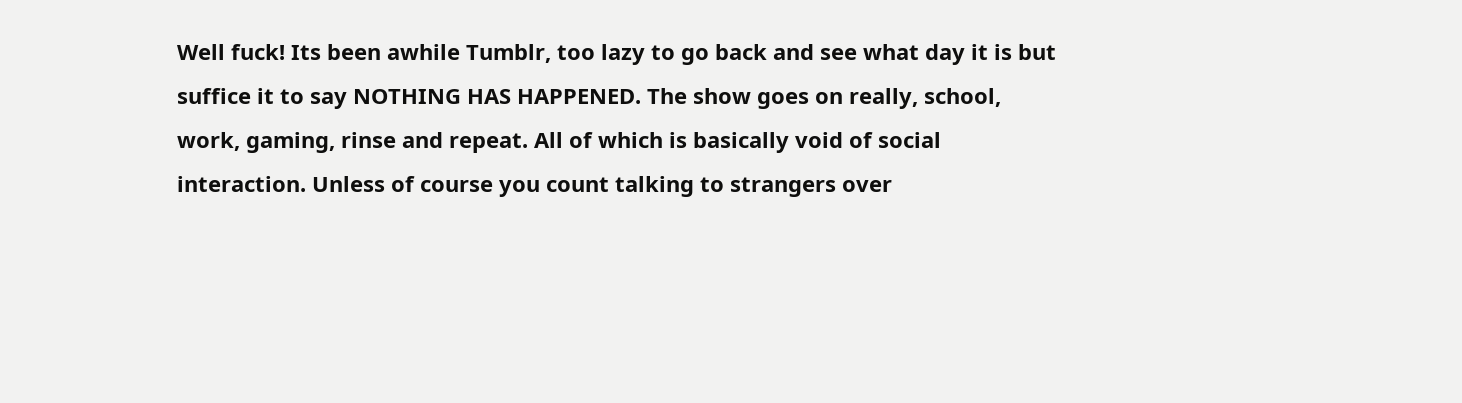Well fuck! Its been awhile Tumblr, too lazy to go back and see what day it is but suffice it to say NOTHING HAS HAPPENED. The show goes on really, school, work, gaming, rinse and repeat. All of which is basically void of social interaction. Unless of course you count talking to strangers over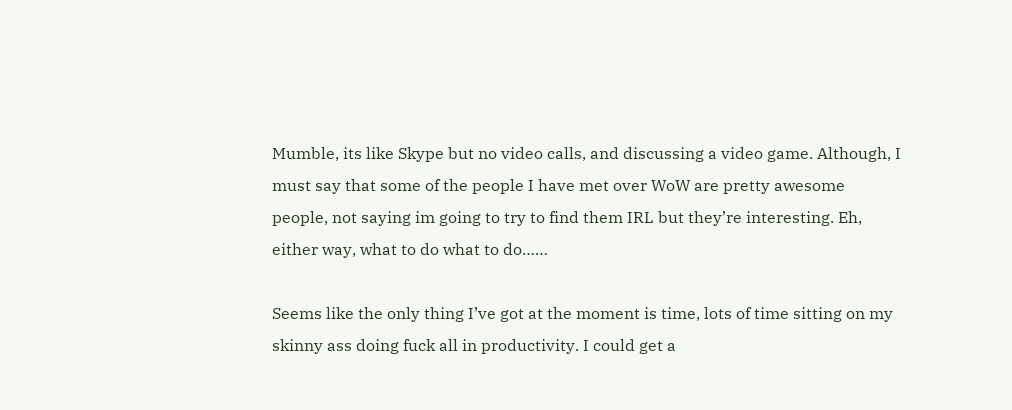Mumble, its like Skype but no video calls, and discussing a video game. Although, I must say that some of the people I have met over WoW are pretty awesome people, not saying im going to try to find them IRL but they’re interesting. Eh, either way, what to do what to do……

Seems like the only thing I’ve got at the moment is time, lots of time sitting on my skinny ass doing fuck all in productivity. I could get a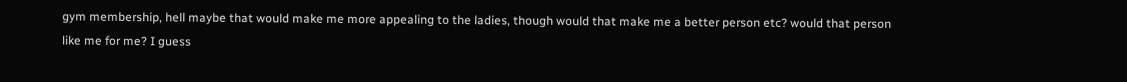gym membership, hell maybe that would make me more appealing to the ladies, though would that make me a better person etc? would that person like me for me? I guess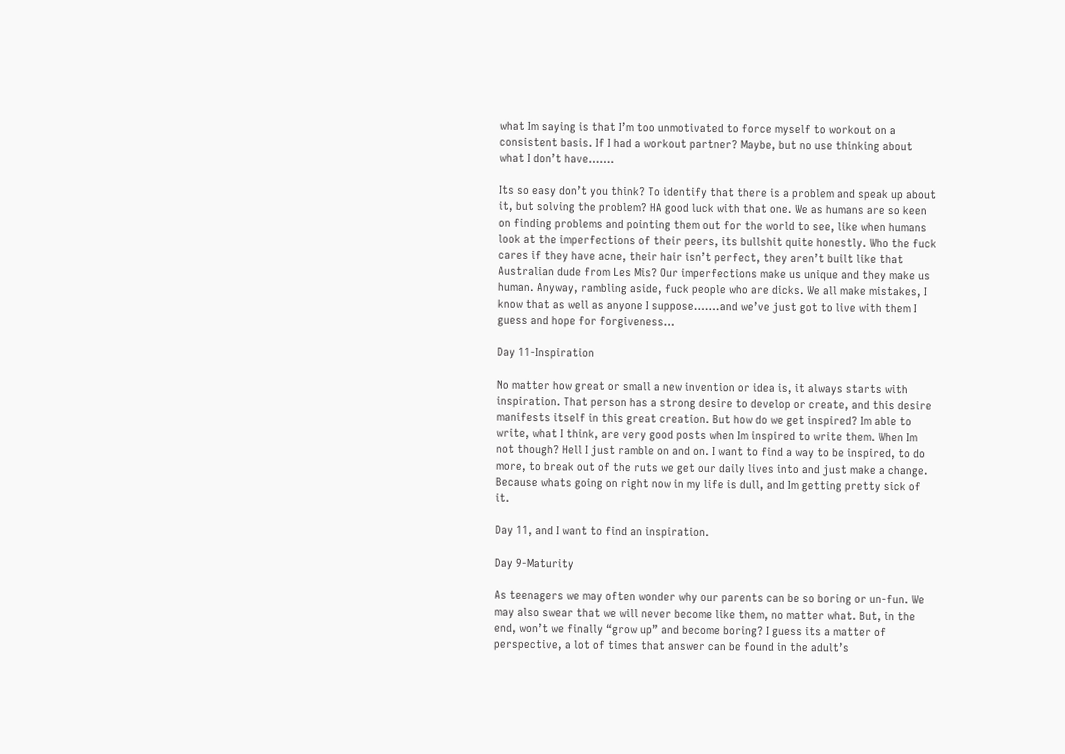what Im saying is that I’m too unmotivated to force myself to workout on a consistent basis. If I had a workout partner? Maybe, but no use thinking about what I don’t have…….

Its so easy don’t you think? To identify that there is a problem and speak up about it, but solving the problem? HA good luck with that one. We as humans are so keen on finding problems and pointing them out for the world to see, like when humans look at the imperfections of their peers, its bullshit quite honestly. Who the fuck cares if they have acne, their hair isn’t perfect, they aren’t built like that Australian dude from Les Mis? Our imperfections make us unique and they make us human. Anyway, rambling aside, fuck people who are dicks. We all make mistakes, I know that as well as anyone I suppose…….and we’ve just got to live with them I guess and hope for forgiveness…

Day 11-Inspiration

No matter how great or small a new invention or idea is, it always starts with inspiration. That person has a strong desire to develop or create, and this desire manifests itself in this great creation. But how do we get inspired? Im able to write, what I think, are very good posts when Im inspired to write them. When Im not though? Hell I just ramble on and on. I want to find a way to be inspired, to do more, to break out of the ruts we get our daily lives into and just make a change. Because whats going on right now in my life is dull, and Im getting pretty sick of it.

Day 11, and I want to find an inspiration.

Day 9-Maturity

As teenagers we may often wonder why our parents can be so boring or un-fun. We may also swear that we will never become like them, no matter what. But, in the end, won’t we finally “grow up” and become boring? I guess its a matter of perspective, a lot of times that answer can be found in the adult’s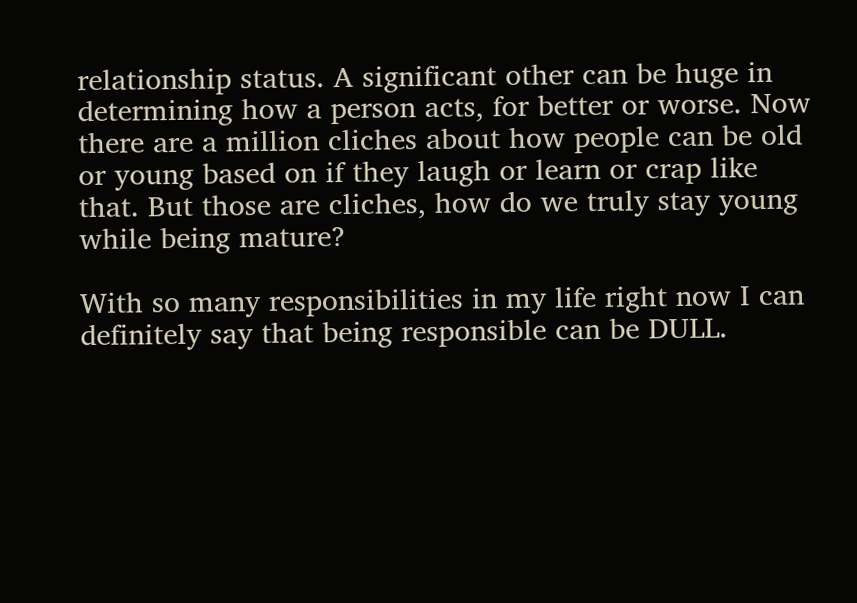relationship status. A significant other can be huge in determining how a person acts, for better or worse. Now there are a million cliches about how people can be old or young based on if they laugh or learn or crap like that. But those are cliches, how do we truly stay young while being mature?

With so many responsibilities in my life right now I can definitely say that being responsible can be DULL.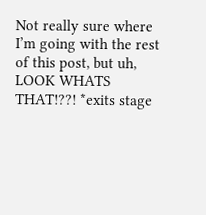Not really sure where I’m going with the rest of this post, but uh, LOOK WHATS THAT!??! *exits stage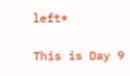left*

This is Day 9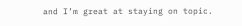and I’m great at staying on topic.